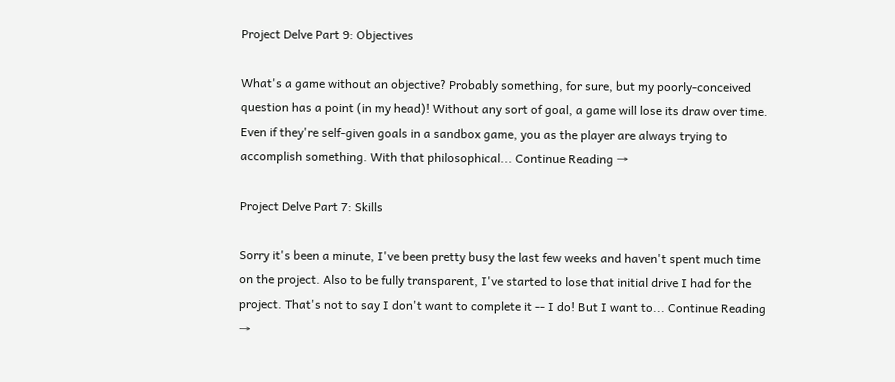Project Delve Part 9: Objectives

What's a game without an objective? Probably something, for sure, but my poorly-conceived question has a point (in my head)! Without any sort of goal, a game will lose its draw over time. Even if they're self-given goals in a sandbox game, you as the player are always trying to accomplish something. With that philosophical... Continue Reading →

Project Delve Part 7: Skills

Sorry it's been a minute, I've been pretty busy the last few weeks and haven't spent much time on the project. Also to be fully transparent, I've started to lose that initial drive I had for the project. That's not to say I don't want to complete it -- I do! But I want to... Continue Reading →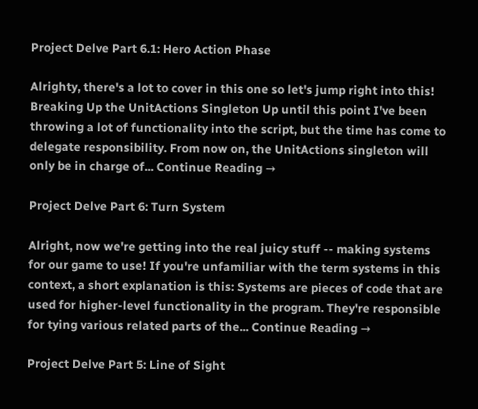Project Delve Part 6.1: Hero Action Phase

Alrighty, there's a lot to cover in this one so let's jump right into this! Breaking Up the UnitActions Singleton Up until this point I've been throwing a lot of functionality into the script, but the time has come to delegate responsibility. From now on, the UnitActions singleton will only be in charge of... Continue Reading →

Project Delve Part 6: Turn System

Alright, now we're getting into the real juicy stuff -- making systems for our game to use! If you're unfamiliar with the term systems in this context, a short explanation is this: Systems are pieces of code that are used for higher-level functionality in the program. They're responsible for tying various related parts of the... Continue Reading →

Project Delve Part 5: Line of Sight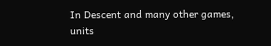In Descent and many other games, units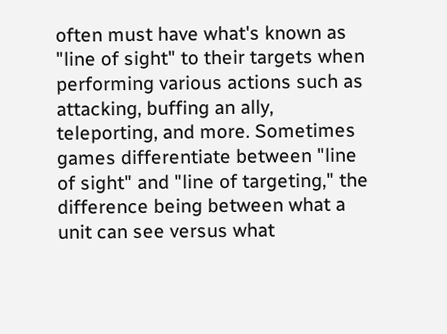often must have what's known as "line of sight" to their targets when performing various actions such as attacking, buffing an ally, teleporting, and more. Sometimes games differentiate between "line of sight" and "line of targeting," the difference being between what a unit can see versus what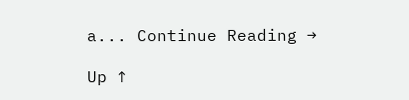a... Continue Reading →

Up ↑